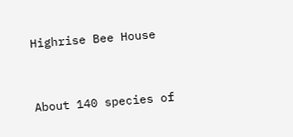Highrise Bee House


About 140 species of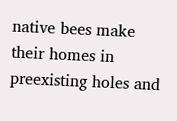native bees make their homes in preexisting holes and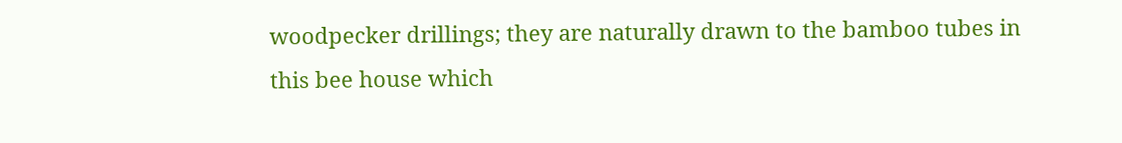woodpecker drillings; they are naturally drawn to the bamboo tubes in this bee house which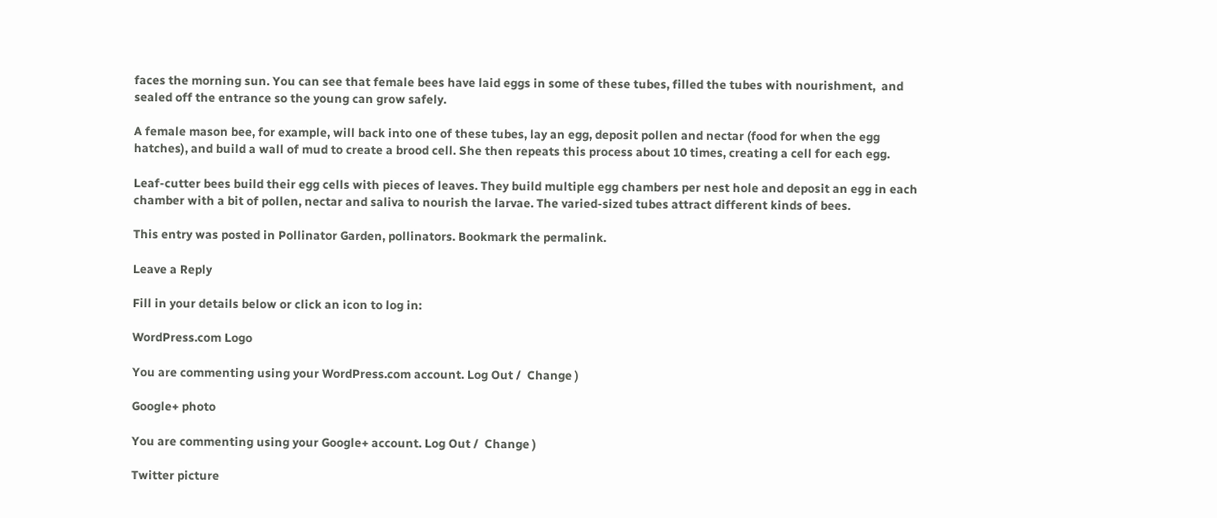faces the morning sun. You can see that female bees have laid eggs in some of these tubes, filled the tubes with nourishment,  and sealed off the entrance so the young can grow safely.

A female mason bee, for example, will back into one of these tubes, lay an egg, deposit pollen and nectar (food for when the egg hatches), and build a wall of mud to create a brood cell. She then repeats this process about 10 times, creating a cell for each egg.

Leaf-cutter bees build their egg cells with pieces of leaves. They build multiple egg chambers per nest hole and deposit an egg in each chamber with a bit of pollen, nectar and saliva to nourish the larvae. The varied-sized tubes attract different kinds of bees.

This entry was posted in Pollinator Garden, pollinators. Bookmark the permalink.

Leave a Reply

Fill in your details below or click an icon to log in:

WordPress.com Logo

You are commenting using your WordPress.com account. Log Out /  Change )

Google+ photo

You are commenting using your Google+ account. Log Out /  Change )

Twitter picture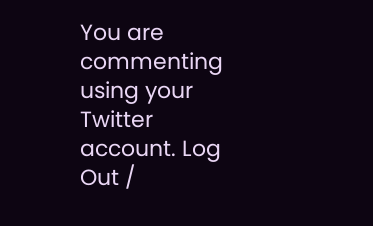You are commenting using your Twitter account. Log Out /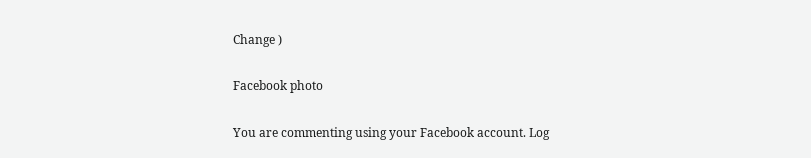Change )

Facebook photo

You are commenting using your Facebook account. Log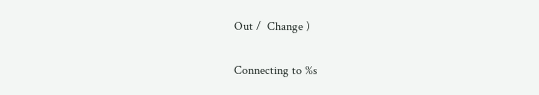Out /  Change )

Connecting to %s